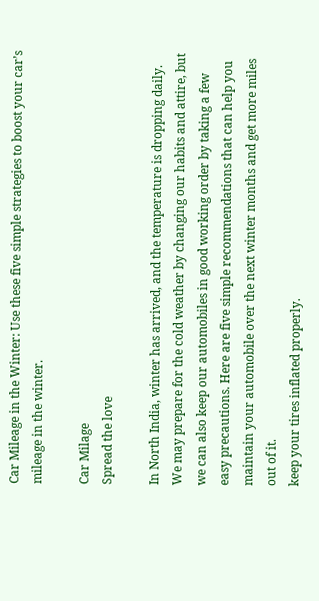Car Mileage in the Winter: Use these five simple strategies to boost your car’s mileage in the winter.

Car Milage
Spread the love

In North India, winter has arrived, and the temperature is dropping daily. We may prepare for the cold weather by changing our habits and attire, but we can also keep our automobiles in good working order by taking a few easy precautions. Here are five simple recommendations that can help you maintain your automobile over the next winter months and get more miles out of it.
keep your tires inflated properly.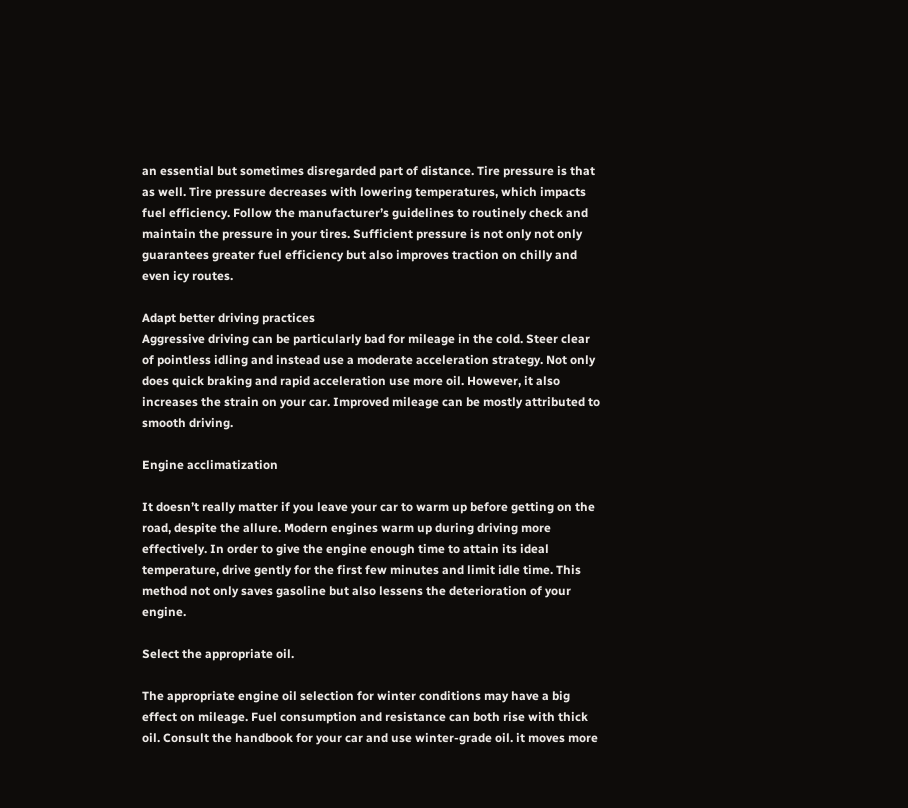an essential but sometimes disregarded part of distance. Tire pressure is that as well. Tire pressure decreases with lowering temperatures, which impacts fuel efficiency. Follow the manufacturer’s guidelines to routinely check and maintain the pressure in your tires. Sufficient pressure is not only not only guarantees greater fuel efficiency but also improves traction on chilly and even icy routes.

Adapt better driving practices
Aggressive driving can be particularly bad for mileage in the cold. Steer clear of pointless idling and instead use a moderate acceleration strategy. Not only does quick braking and rapid acceleration use more oil. However, it also increases the strain on your car. Improved mileage can be mostly attributed to smooth driving.

Engine acclimatization

It doesn’t really matter if you leave your car to warm up before getting on the road, despite the allure. Modern engines warm up during driving more effectively. In order to give the engine enough time to attain its ideal temperature, drive gently for the first few minutes and limit idle time. This method not only saves gasoline but also lessens the deterioration of your engine.

Select the appropriate oil.

The appropriate engine oil selection for winter conditions may have a big effect on mileage. Fuel consumption and resistance can both rise with thick oil. Consult the handbook for your car and use winter-grade oil. it moves more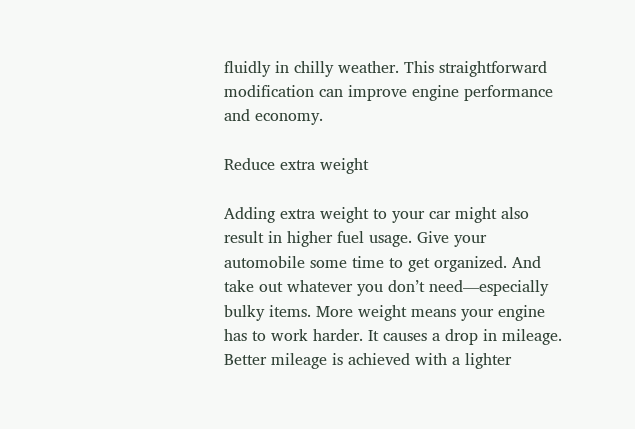fluidly in chilly weather. This straightforward modification can improve engine performance and economy.

Reduce extra weight

Adding extra weight to your car might also result in higher fuel usage. Give your automobile some time to get organized. And take out whatever you don’t need—especially bulky items. More weight means your engine has to work harder. It causes a drop in mileage. Better mileage is achieved with a lighter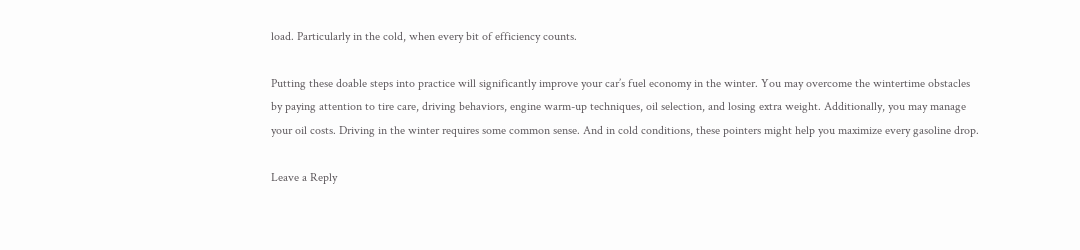load. Particularly in the cold, when every bit of efficiency counts.

Putting these doable steps into practice will significantly improve your car’s fuel economy in the winter. You may overcome the wintertime obstacles by paying attention to tire care, driving behaviors, engine warm-up techniques, oil selection, and losing extra weight. Additionally, you may manage your oil costs. Driving in the winter requires some common sense. And in cold conditions, these pointers might help you maximize every gasoline drop.

Leave a Reply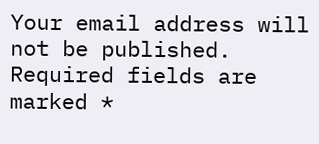Your email address will not be published. Required fields are marked *